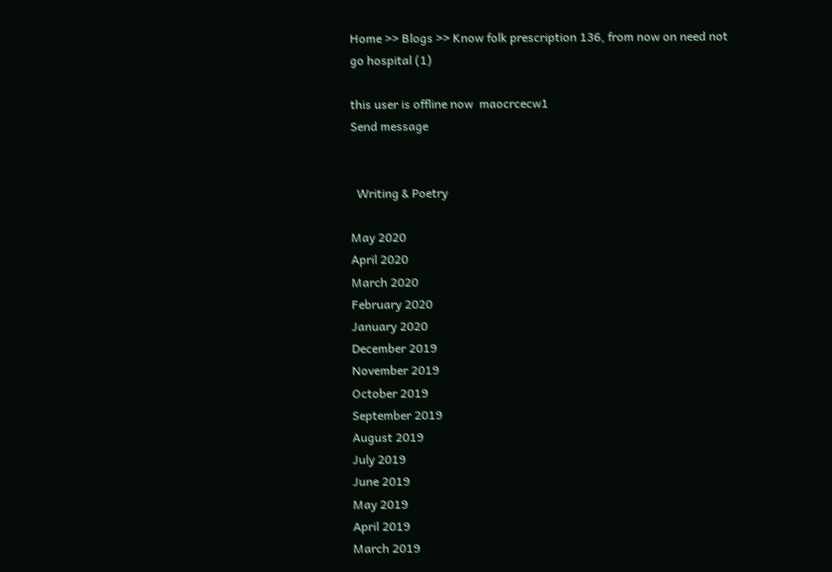Home >> Blogs >> Know folk prescription 136, from now on need not go hospital (1)

this user is offline now  maocrcecw1
Send message


  Writing & Poetry

May 2020
April 2020
March 2020
February 2020
January 2020
December 2019
November 2019
October 2019
September 2019
August 2019
July 2019
June 2019
May 2019
April 2019
March 2019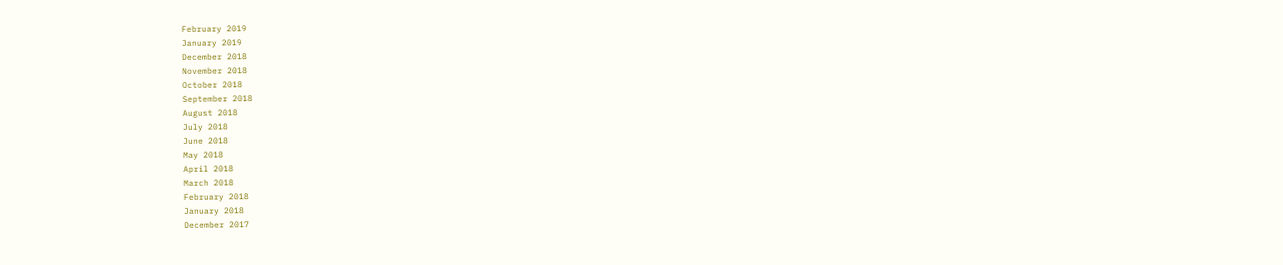February 2019
January 2019
December 2018
November 2018
October 2018
September 2018
August 2018
July 2018
June 2018
May 2018
April 2018
March 2018
February 2018
January 2018
December 2017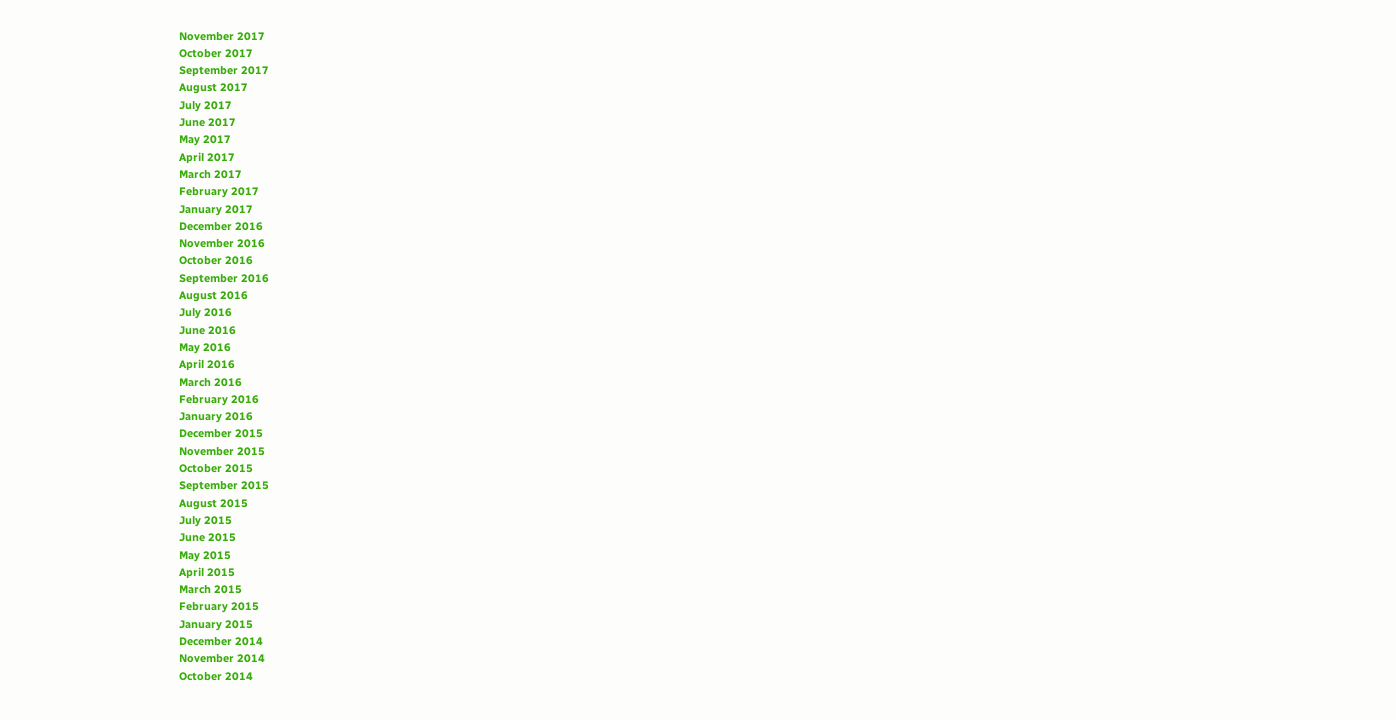November 2017
October 2017
September 2017
August 2017
July 2017
June 2017
May 2017
April 2017
March 2017
February 2017
January 2017
December 2016
November 2016
October 2016
September 2016
August 2016
July 2016
June 2016
May 2016
April 2016
March 2016
February 2016
January 2016
December 2015
November 2015
October 2015
September 2015
August 2015
July 2015
June 2015
May 2015
April 2015
March 2015
February 2015
January 2015
December 2014
November 2014
October 2014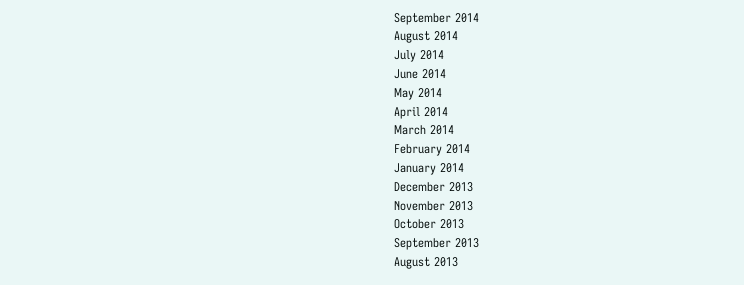September 2014
August 2014
July 2014
June 2014
May 2014
April 2014
March 2014
February 2014
January 2014
December 2013
November 2013
October 2013
September 2013
August 2013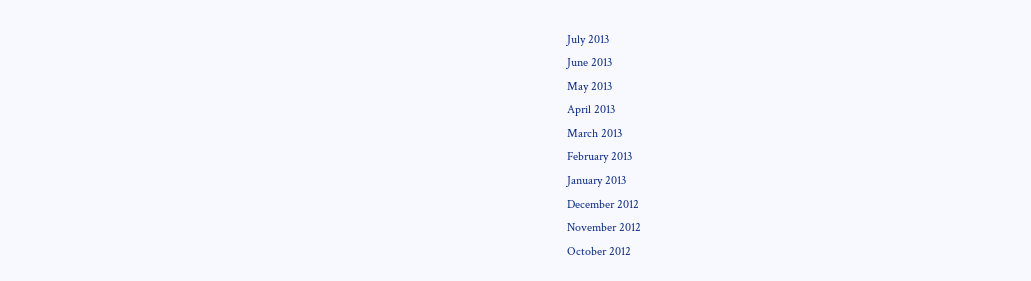July 2013
June 2013
May 2013
April 2013
March 2013
February 2013
January 2013
December 2012
November 2012
October 2012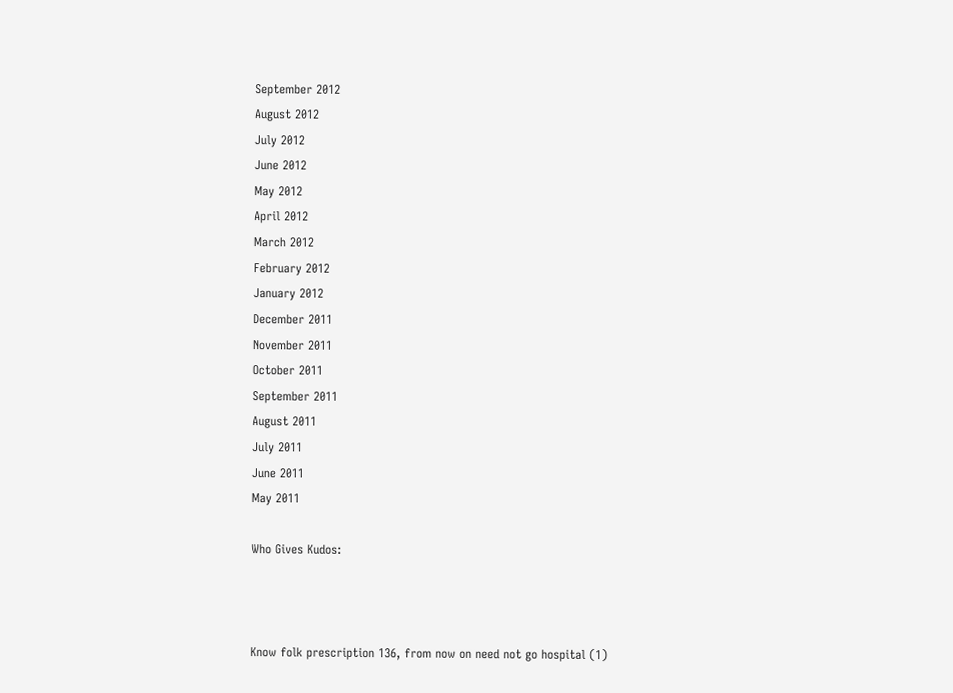September 2012
August 2012
July 2012
June 2012
May 2012
April 2012
March 2012
February 2012
January 2012
December 2011
November 2011
October 2011
September 2011
August 2011
July 2011
June 2011
May 2011

Who Gives Kudos:



Know folk prescription 136, from now on need not go hospital (1)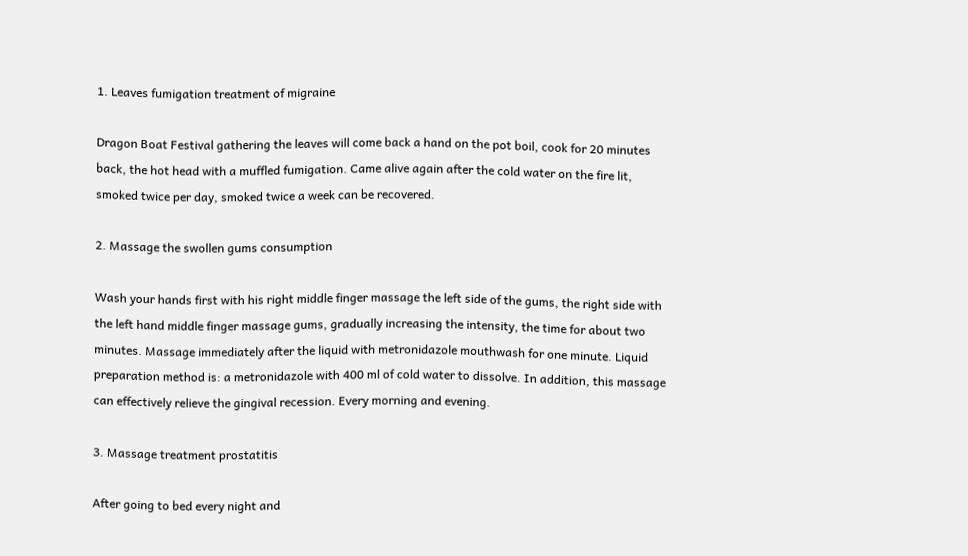1. Leaves fumigation treatment of migraine

Dragon Boat Festival gathering the leaves will come back a hand on the pot boil, cook for 20 minutes back, the hot head with a muffled fumigation. Came alive again after the cold water on the fire lit, smoked twice per day, smoked twice a week can be recovered.

2. Massage the swollen gums consumption

Wash your hands first with his right middle finger massage the left side of the gums, the right side with the left hand middle finger massage gums, gradually increasing the intensity, the time for about two minutes. Massage immediately after the liquid with metronidazole mouthwash for one minute. Liquid preparation method is: a metronidazole with 400 ml of cold water to dissolve. In addition, this massage can effectively relieve the gingival recession. Every morning and evening.

3. Massage treatment prostatitis

After going to bed every night and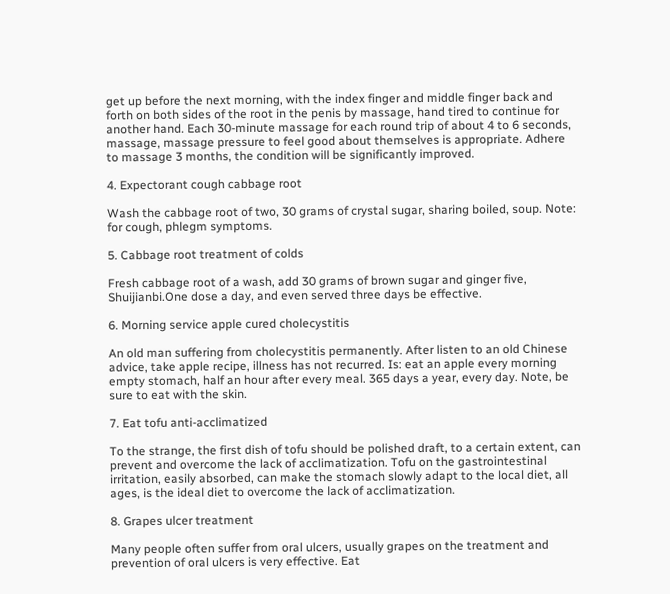get up before the next morning, with the index finger and middle finger back and forth on both sides of the root in the penis by massage, hand tired to continue for another hand. Each 30-minute massage for each round trip of about 4 to 6 seconds, massage, massage pressure to feel good about themselves is appropriate. Adhere to massage 3 months, the condition will be significantly improved.

4. Expectorant cough cabbage root

Wash the cabbage root of two, 30 grams of crystal sugar, sharing boiled, soup. Note: for cough, phlegm symptoms.

5. Cabbage root treatment of colds

Fresh cabbage root of a wash, add 30 grams of brown sugar and ginger five, Shuijianbi.One dose a day, and even served three days be effective.

6. Morning service apple cured cholecystitis

An old man suffering from cholecystitis permanently. After listen to an old Chinese advice, take apple recipe, illness has not recurred. Is: eat an apple every morning empty stomach, half an hour after every meal. 365 days a year, every day. Note, be sure to eat with the skin.

7. Eat tofu anti-acclimatized

To the strange, the first dish of tofu should be polished draft, to a certain extent, can prevent and overcome the lack of acclimatization. Tofu on the gastrointestinal irritation, easily absorbed, can make the stomach slowly adapt to the local diet, all ages, is the ideal diet to overcome the lack of acclimatization.

8. Grapes ulcer treatment

Many people often suffer from oral ulcers, usually grapes on the treatment and prevention of oral ulcers is very effective. Eat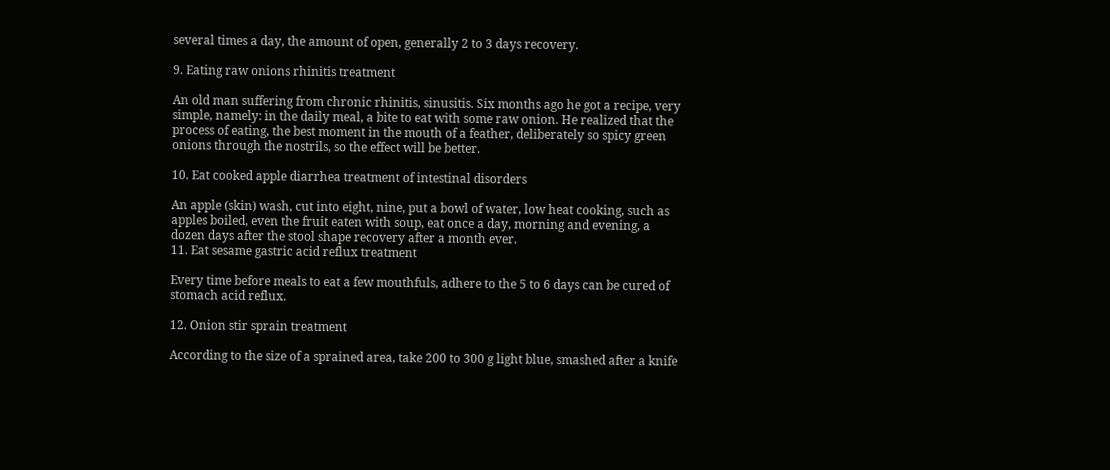several times a day, the amount of open, generally 2 to 3 days recovery.

9. Eating raw onions rhinitis treatment

An old man suffering from chronic rhinitis, sinusitis. Six months ago he got a recipe, very simple, namely: in the daily meal, a bite to eat with some raw onion. He realized that the process of eating, the best moment in the mouth of a feather, deliberately so spicy green onions through the nostrils, so the effect will be better.

10. Eat cooked apple diarrhea treatment of intestinal disorders

An apple (skin) wash, cut into eight, nine, put a bowl of water, low heat cooking, such as apples boiled, even the fruit eaten with soup, eat once a day, morning and evening, a dozen days after the stool shape recovery after a month ever.
11. Eat sesame gastric acid reflux treatment

Every time before meals to eat a few mouthfuls, adhere to the 5 to 6 days can be cured of stomach acid reflux.

12. Onion stir sprain treatment

According to the size of a sprained area, take 200 to 300 g light blue, smashed after a knife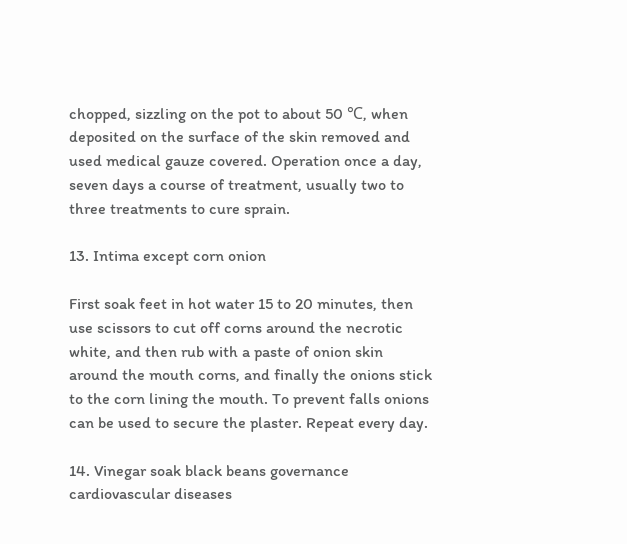chopped, sizzling on the pot to about 50 ℃, when deposited on the surface of the skin removed and used medical gauze covered. Operation once a day, seven days a course of treatment, usually two to three treatments to cure sprain.

13. Intima except corn onion

First soak feet in hot water 15 to 20 minutes, then use scissors to cut off corns around the necrotic white, and then rub with a paste of onion skin around the mouth corns, and finally the onions stick to the corn lining the mouth. To prevent falls onions can be used to secure the plaster. Repeat every day.

14. Vinegar soak black beans governance cardiovascular diseases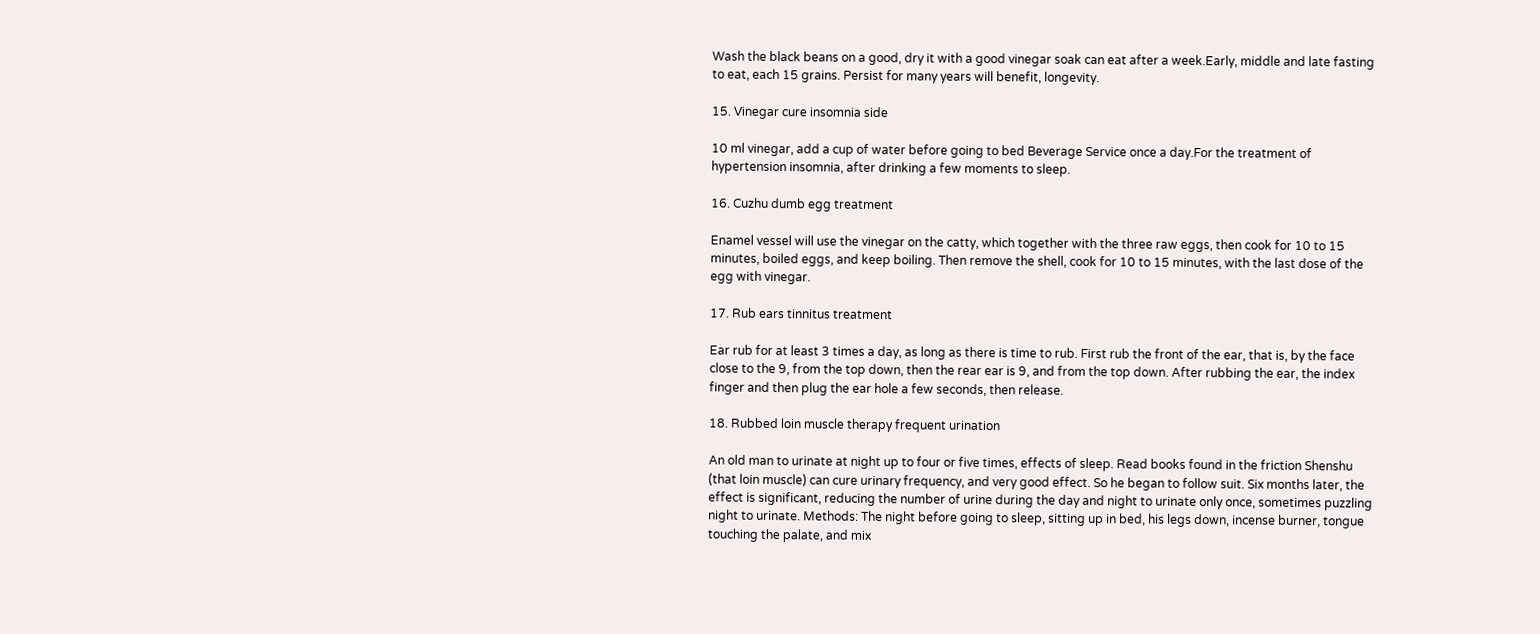Wash the black beans on a good, dry it with a good vinegar soak can eat after a week.Early, middle and late fasting to eat, each 15 grains. Persist for many years will benefit, longevity.

15. Vinegar cure insomnia side

10 ml vinegar, add a cup of water before going to bed Beverage Service once a day.For the treatment of hypertension insomnia, after drinking a few moments to sleep.

16. Cuzhu dumb egg treatment

Enamel vessel will use the vinegar on the catty, which together with the three raw eggs, then cook for 10 to 15 minutes, boiled eggs, and keep boiling. Then remove the shell, cook for 10 to 15 minutes, with the last dose of the egg with vinegar.

17. Rub ears tinnitus treatment

Ear rub for at least 3 times a day, as long as there is time to rub. First rub the front of the ear, that is, by the face close to the 9, from the top down, then the rear ear is 9, and from the top down. After rubbing the ear, the index finger and then plug the ear hole a few seconds, then release.

18. Rubbed loin muscle therapy frequent urination

An old man to urinate at night up to four or five times, effects of sleep. Read books found in the friction Shenshu (that loin muscle) can cure urinary frequency, and very good effect. So he began to follow suit. Six months later, the effect is significant, reducing the number of urine during the day and night to urinate only once, sometimes puzzling night to urinate. Methods: The night before going to sleep, sitting up in bed, his legs down, incense burner, tongue touching the palate, and mix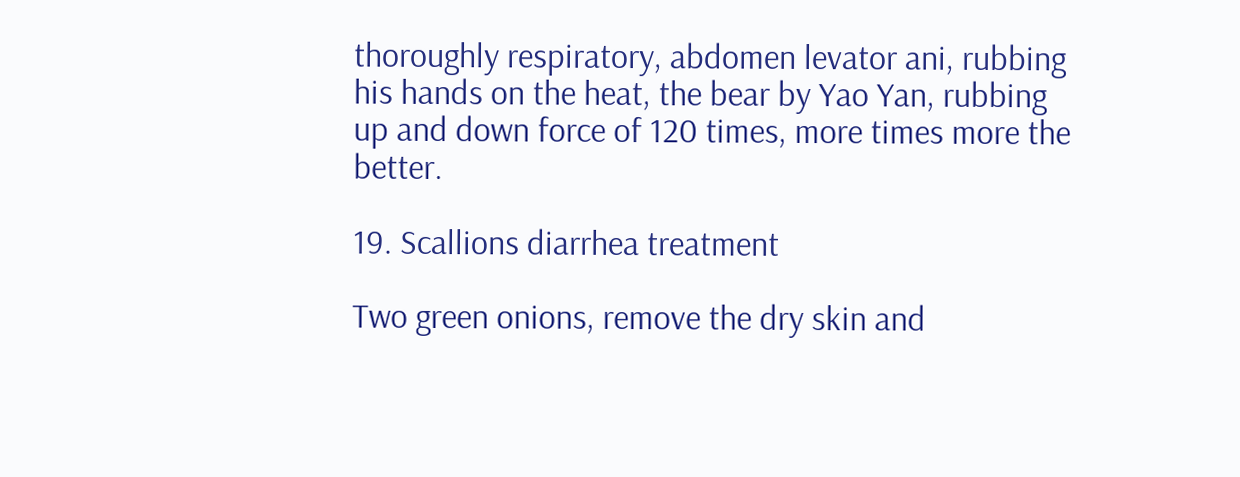thoroughly respiratory, abdomen levator ani, rubbing his hands on the heat, the bear by Yao Yan, rubbing up and down force of 120 times, more times more the better.

19. Scallions diarrhea treatment

Two green onions, remove the dry skin and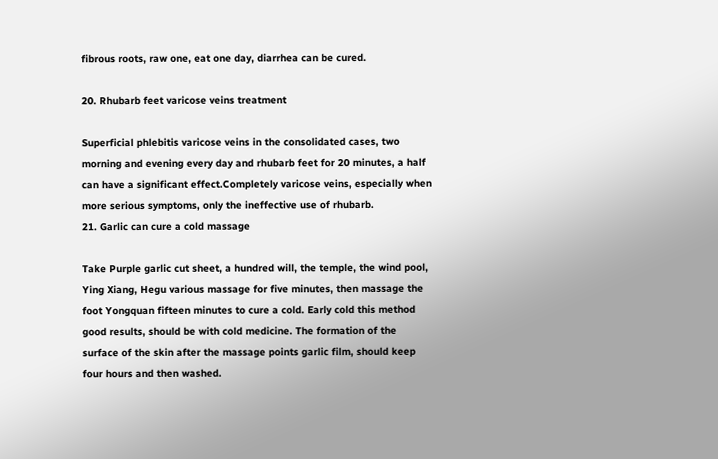fibrous roots, raw one, eat one day, diarrhea can be cured.

20. Rhubarb feet varicose veins treatment

Superficial phlebitis varicose veins in the consolidated cases, two morning and evening every day and rhubarb feet for 20 minutes, a half can have a significant effect.Completely varicose veins, especially when more serious symptoms, only the ineffective use of rhubarb.
21. Garlic can cure a cold massage

Take Purple garlic cut sheet, a hundred will, the temple, the wind pool, Ying Xiang, Hegu various massage for five minutes, then massage the foot Yongquan fifteen minutes to cure a cold. Early cold this method good results, should be with cold medicine. The formation of the surface of the skin after the massage points garlic film, should keep four hours and then washed.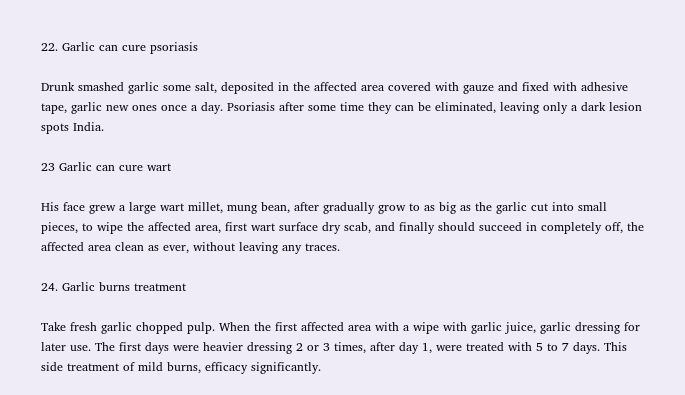22. Garlic can cure psoriasis

Drunk smashed garlic some salt, deposited in the affected area covered with gauze and fixed with adhesive tape, garlic new ones once a day. Psoriasis after some time they can be eliminated, leaving only a dark lesion spots India.

23 Garlic can cure wart

His face grew a large wart millet, mung bean, after gradually grow to as big as the garlic cut into small pieces, to wipe the affected area, first wart surface dry scab, and finally should succeed in completely off, the affected area clean as ever, without leaving any traces.

24. Garlic burns treatment

Take fresh garlic chopped pulp. When the first affected area with a wipe with garlic juice, garlic dressing for later use. The first days were heavier dressing 2 or 3 times, after day 1, were treated with 5 to 7 days. This side treatment of mild burns, efficacy significantly.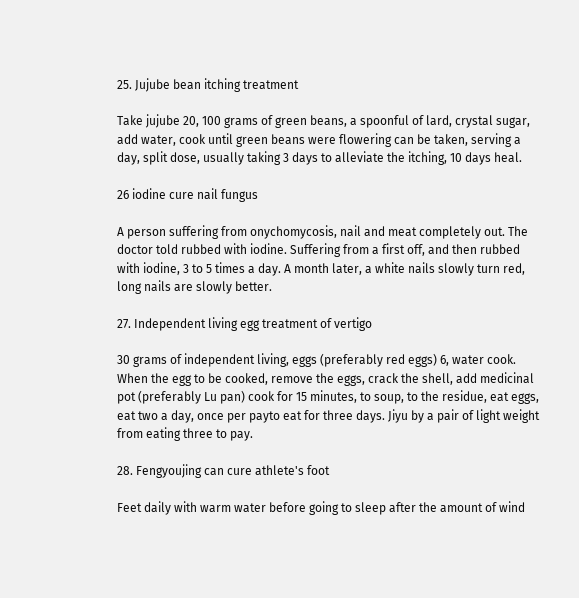25. Jujube bean itching treatment

Take jujube 20, 100 grams of green beans, a spoonful of lard, crystal sugar, add water, cook until green beans were flowering can be taken, serving a day, split dose, usually taking 3 days to alleviate the itching, 10 days heal.

26 iodine cure nail fungus

A person suffering from onychomycosis, nail and meat completely out. The doctor told rubbed with iodine. Suffering from a first off, and then rubbed with iodine, 3 to 5 times a day. A month later, a white nails slowly turn red, long nails are slowly better.

27. Independent living egg treatment of vertigo

30 grams of independent living, eggs (preferably red eggs) 6, water cook. When the egg to be cooked, remove the eggs, crack the shell, add medicinal pot (preferably Lu pan) cook for 15 minutes, to soup, to the residue, eat eggs, eat two a day, once per payto eat for three days. Jiyu by a pair of light weight from eating three to pay.

28. Fengyoujing can cure athlete's foot

Feet daily with warm water before going to sleep after the amount of wind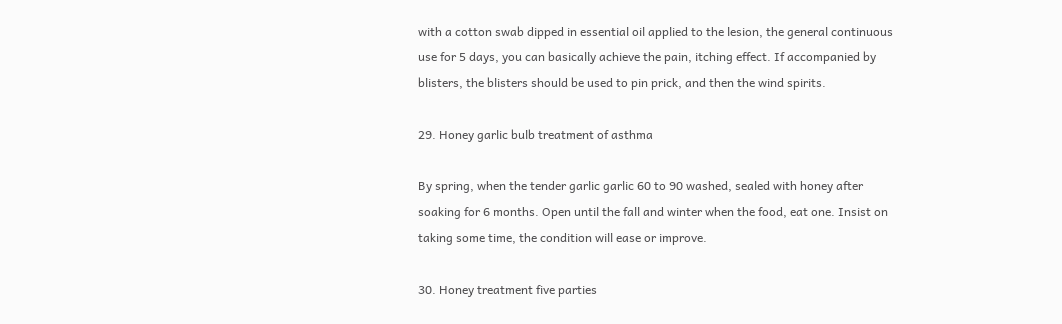with a cotton swab dipped in essential oil applied to the lesion, the general continuous use for 5 days, you can basically achieve the pain, itching effect. If accompanied by blisters, the blisters should be used to pin prick, and then the wind spirits.

29. Honey garlic bulb treatment of asthma

By spring, when the tender garlic garlic 60 to 90 washed, sealed with honey after soaking for 6 months. Open until the fall and winter when the food, eat one. Insist on taking some time, the condition will ease or improve.

30. Honey treatment five parties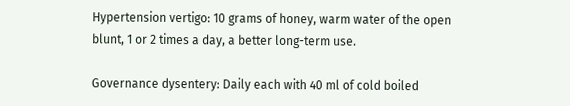Hypertension vertigo: 10 grams of honey, warm water of the open blunt, 1 or 2 times a day, a better long-term use.

Governance dysentery: Daily each with 40 ml of cold boiled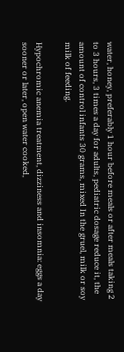water, honey, preferably 1 hour before meals or after meals taking 2 to 3 hours, 3 times a day for adults, pediatric dosage reduce it, the amount of control infants 30 grams, mixed In the gruel, milk or soy milk of feeding.

Hypochromic anemia treatment, dizziness and insomnia: eggs a day sooner or later, open water cooked,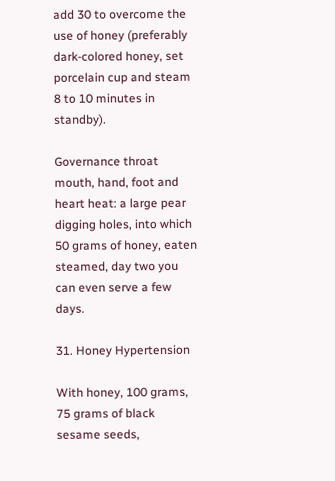add 30 to overcome the use of honey (preferably dark-colored honey, set porcelain cup and steam 8 to 10 minutes in standby).

Governance throat mouth, hand, foot and heart heat: a large pear digging holes, into which 50 grams of honey, eaten steamed, day two you can even serve a few days.

31. Honey Hypertension

With honey, 100 grams, 75 grams of black sesame seeds,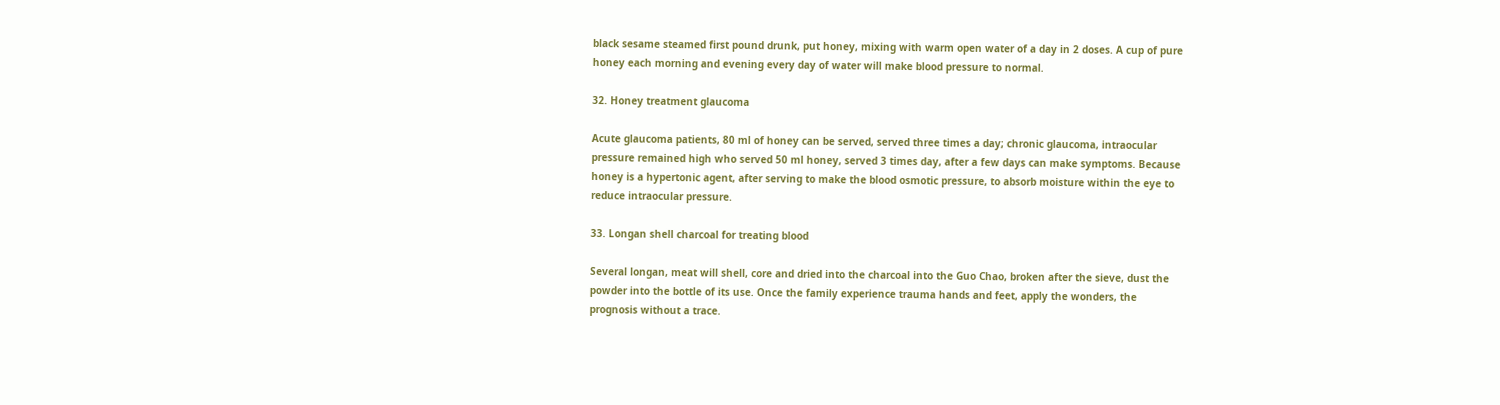black sesame steamed first pound drunk, put honey, mixing with warm open water of a day in 2 doses. A cup of pure honey each morning and evening every day of water will make blood pressure to normal.

32. Honey treatment glaucoma

Acute glaucoma patients, 80 ml of honey can be served, served three times a day; chronic glaucoma, intraocular pressure remained high who served 50 ml honey, served 3 times day, after a few days can make symptoms. Because honey is a hypertonic agent, after serving to make the blood osmotic pressure, to absorb moisture within the eye to reduce intraocular pressure.

33. Longan shell charcoal for treating blood

Several longan, meat will shell, core and dried into the charcoal into the Guo Chao, broken after the sieve, dust the powder into the bottle of its use. Once the family experience trauma hands and feet, apply the wonders, the prognosis without a trace.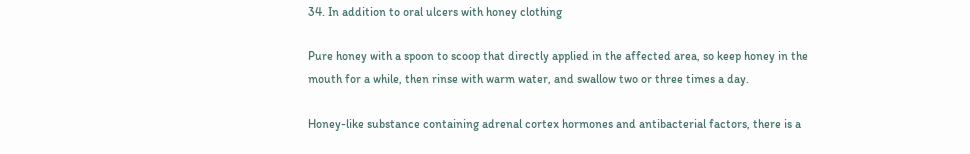34. In addition to oral ulcers with honey clothing

Pure honey with a spoon to scoop that directly applied in the affected area, so keep honey in the mouth for a while, then rinse with warm water, and swallow two or three times a day.

Honey-like substance containing adrenal cortex hormones and antibacterial factors, there is a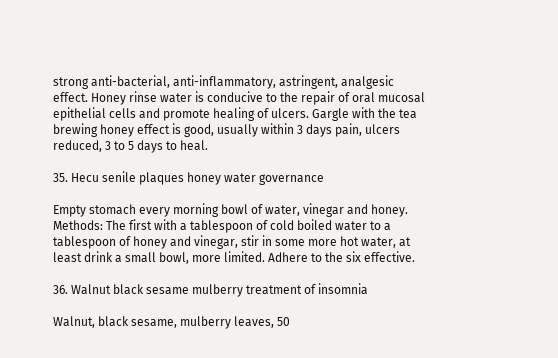strong anti-bacterial, anti-inflammatory, astringent, analgesic effect. Honey rinse water is conducive to the repair of oral mucosal epithelial cells and promote healing of ulcers. Gargle with the tea brewing honey effect is good, usually within 3 days pain, ulcers reduced, 3 to 5 days to heal.

35. Hecu senile plaques honey water governance

Empty stomach every morning bowl of water, vinegar and honey. Methods: The first with a tablespoon of cold boiled water to a tablespoon of honey and vinegar, stir in some more hot water, at least drink a small bowl, more limited. Adhere to the six effective.

36. Walnut black sesame mulberry treatment of insomnia

Walnut, black sesame, mulberry leaves, 50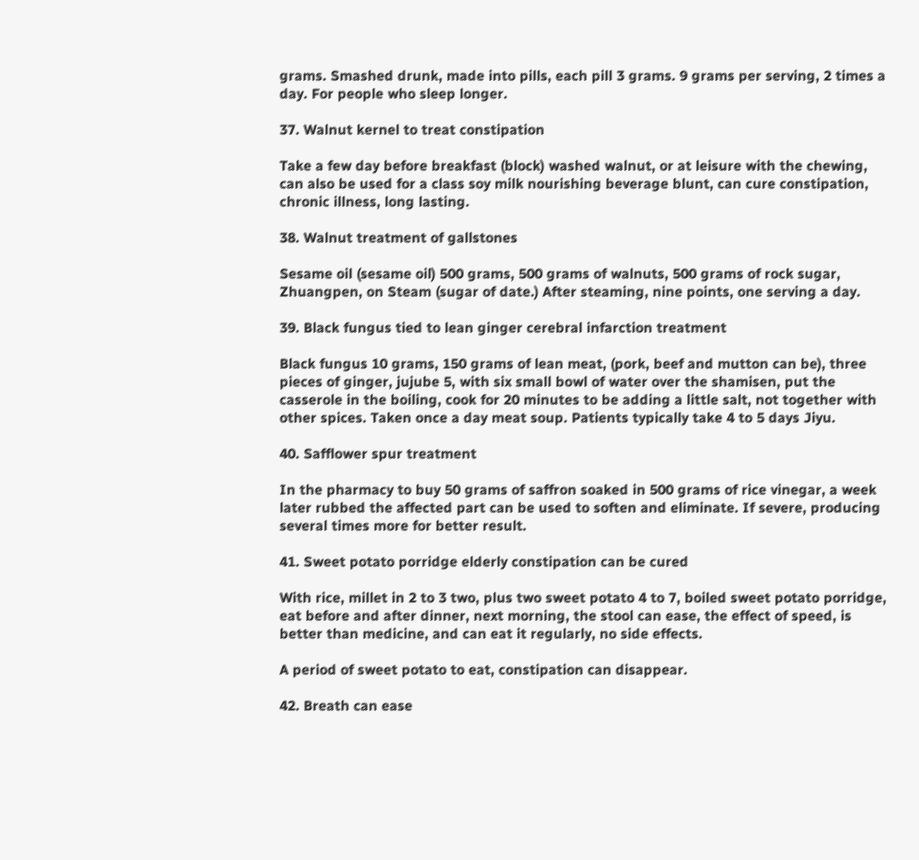grams. Smashed drunk, made into pills, each pill 3 grams. 9 grams per serving, 2 times a day. For people who sleep longer.

37. Walnut kernel to treat constipation

Take a few day before breakfast (block) washed walnut, or at leisure with the chewing, can also be used for a class soy milk nourishing beverage blunt, can cure constipation, chronic illness, long lasting.

38. Walnut treatment of gallstones

Sesame oil (sesame oil) 500 grams, 500 grams of walnuts, 500 grams of rock sugar, Zhuangpen, on Steam (sugar of date.) After steaming, nine points, one serving a day.

39. Black fungus tied to lean ginger cerebral infarction treatment

Black fungus 10 grams, 150 grams of lean meat, (pork, beef and mutton can be), three pieces of ginger, jujube 5, with six small bowl of water over the shamisen, put the casserole in the boiling, cook for 20 minutes to be adding a little salt, not together with other spices. Taken once a day meat soup. Patients typically take 4 to 5 days Jiyu.

40. Safflower spur treatment

In the pharmacy to buy 50 grams of saffron soaked in 500 grams of rice vinegar, a week later rubbed the affected part can be used to soften and eliminate. If severe, producing several times more for better result.

41. Sweet potato porridge elderly constipation can be cured

With rice, millet in 2 to 3 two, plus two sweet potato 4 to 7, boiled sweet potato porridge, eat before and after dinner, next morning, the stool can ease, the effect of speed, is better than medicine, and can eat it regularly, no side effects.

A period of sweet potato to eat, constipation can disappear.

42. Breath can ease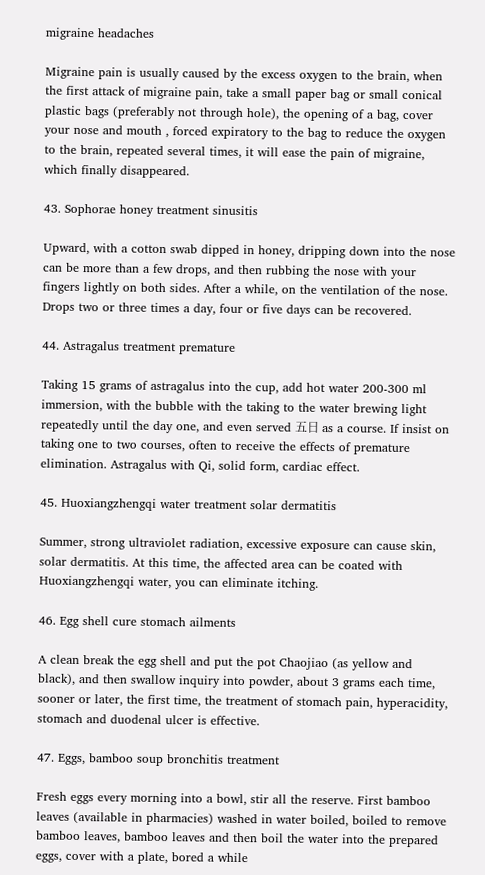migraine headaches

Migraine pain is usually caused by the excess oxygen to the brain, when the first attack of migraine pain, take a small paper bag or small conical plastic bags (preferably not through hole), the opening of a bag, cover your nose and mouth , forced expiratory to the bag to reduce the oxygen to the brain, repeated several times, it will ease the pain of migraine, which finally disappeared.

43. Sophorae honey treatment sinusitis

Upward, with a cotton swab dipped in honey, dripping down into the nose can be more than a few drops, and then rubbing the nose with your fingers lightly on both sides. After a while, on the ventilation of the nose. Drops two or three times a day, four or five days can be recovered.

44. Astragalus treatment premature

Taking 15 grams of astragalus into the cup, add hot water 200-300 ml immersion, with the bubble with the taking to the water brewing light repeatedly until the day one, and even served 五日 as a course. If insist on taking one to two courses, often to receive the effects of premature elimination. Astragalus with Qi, solid form, cardiac effect.

45. Huoxiangzhengqi water treatment solar dermatitis

Summer, strong ultraviolet radiation, excessive exposure can cause skin, solar dermatitis. At this time, the affected area can be coated with Huoxiangzhengqi water, you can eliminate itching.

46. Egg shell cure stomach ailments

A clean break the egg shell and put the pot Chaojiao (as yellow and black), and then swallow inquiry into powder, about 3 grams each time, sooner or later, the first time, the treatment of stomach pain, hyperacidity, stomach and duodenal ulcer is effective.

47. Eggs, bamboo soup bronchitis treatment

Fresh eggs every morning into a bowl, stir all the reserve. First bamboo leaves (available in pharmacies) washed in water boiled, boiled to remove bamboo leaves, bamboo leaves and then boil the water into the prepared eggs, cover with a plate, bored a while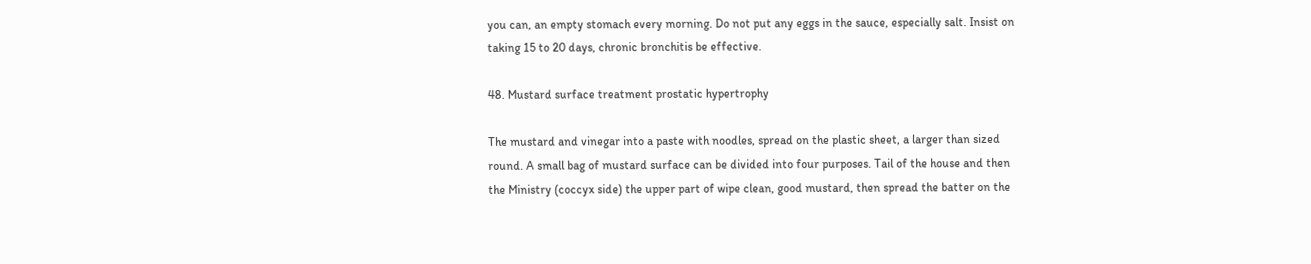you can, an empty stomach every morning. Do not put any eggs in the sauce, especially salt. Insist on taking 15 to 20 days, chronic bronchitis be effective.

48. Mustard surface treatment prostatic hypertrophy

The mustard and vinegar into a paste with noodles, spread on the plastic sheet, a larger than sized round. A small bag of mustard surface can be divided into four purposes. Tail of the house and then the Ministry (coccyx side) the upper part of wipe clean, good mustard, then spread the batter on the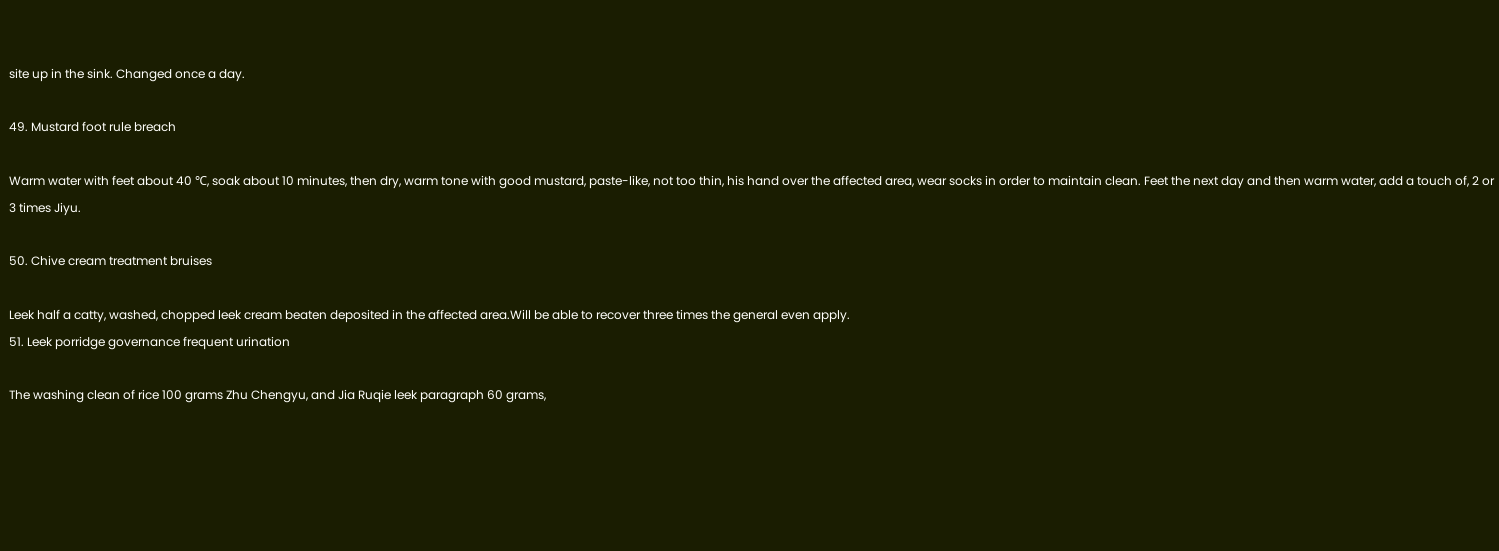site up in the sink. Changed once a day.

49. Mustard foot rule breach

Warm water with feet about 40 ℃, soak about 10 minutes, then dry, warm tone with good mustard, paste-like, not too thin, his hand over the affected area, wear socks in order to maintain clean. Feet the next day and then warm water, add a touch of, 2 or 3 times Jiyu.

50. Chive cream treatment bruises

Leek half a catty, washed, chopped leek cream beaten deposited in the affected area.Will be able to recover three times the general even apply.
51. Leek porridge governance frequent urination

The washing clean of rice 100 grams Zhu Chengyu, and Jia Ruqie leek paragraph 60 grams,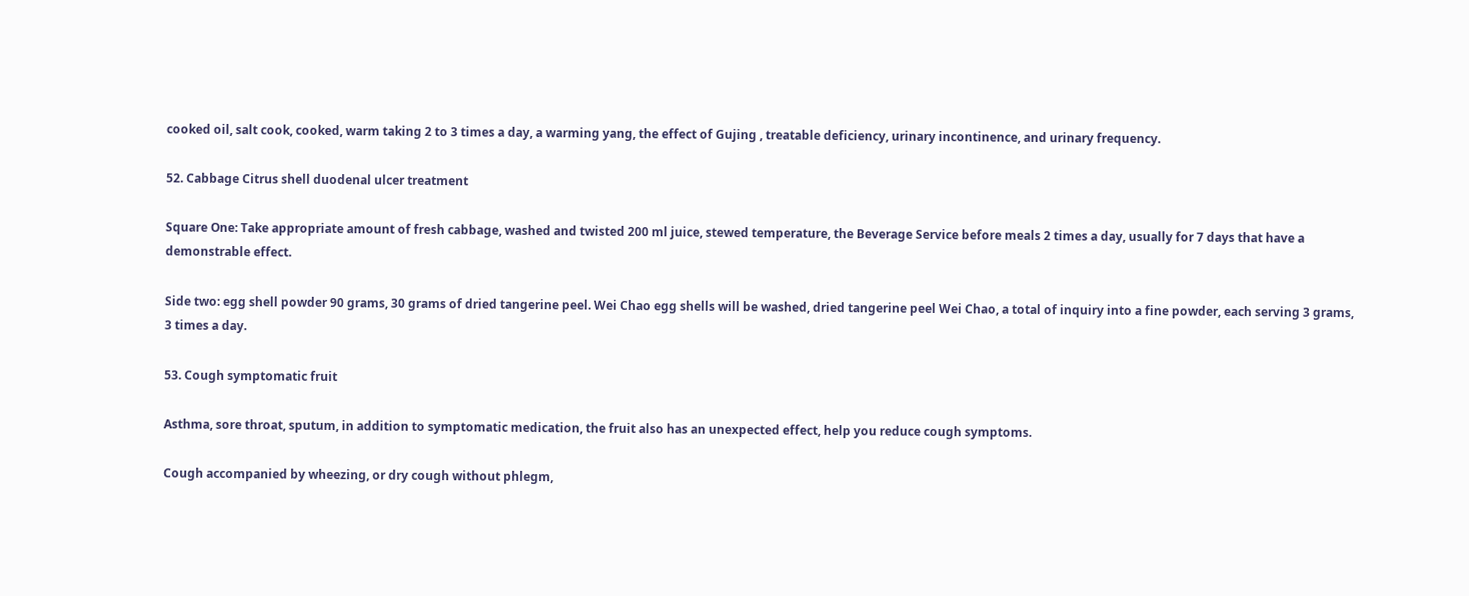cooked oil, salt cook, cooked, warm taking 2 to 3 times a day, a warming yang, the effect of Gujing , treatable deficiency, urinary incontinence, and urinary frequency.

52. Cabbage Citrus shell duodenal ulcer treatment

Square One: Take appropriate amount of fresh cabbage, washed and twisted 200 ml juice, stewed temperature, the Beverage Service before meals 2 times a day, usually for 7 days that have a demonstrable effect.

Side two: egg shell powder 90 grams, 30 grams of dried tangerine peel. Wei Chao egg shells will be washed, dried tangerine peel Wei Chao, a total of inquiry into a fine powder, each serving 3 grams, 3 times a day.

53. Cough symptomatic fruit

Asthma, sore throat, sputum, in addition to symptomatic medication, the fruit also has an unexpected effect, help you reduce cough symptoms.

Cough accompanied by wheezing, or dry cough without phlegm,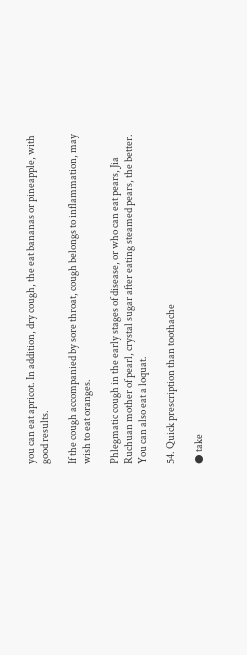you can eat apricot. In addition, dry cough, the eat bananas or pineapple, with good results.

If the cough accompanied by sore throat, cough belongs to inflammation, may wish to eat oranges.

Phlegmatic cough in the early stages of disease, or who can eat pears, Jia Ruchuan mother of pearl, crystal sugar after eating steamed pears, the better. You can also eat a loquat.

54. Quick prescription than toothache

● take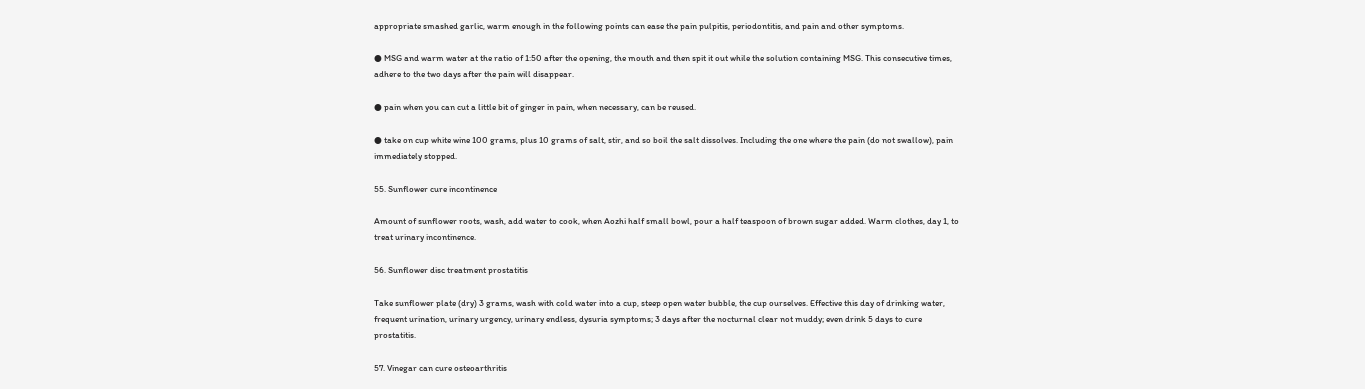appropriate smashed garlic, warm enough in the following points can ease the pain pulpitis, periodontitis, and pain and other symptoms.

● MSG and warm water at the ratio of 1:50 after the opening, the mouth and then spit it out while the solution containing MSG. This consecutive times, adhere to the two days after the pain will disappear.

● pain when you can cut a little bit of ginger in pain, when necessary, can be reused.

● take on cup white wine 100 grams, plus 10 grams of salt, stir, and so boil the salt dissolves. Including the one where the pain (do not swallow), pain immediately stopped.

55. Sunflower cure incontinence

Amount of sunflower roots, wash, add water to cook, when Aozhi half small bowl, pour a half teaspoon of brown sugar added. Warm clothes, day 1, to treat urinary incontinence.

56. Sunflower disc treatment prostatitis

Take sunflower plate (dry) 3 grams, wash with cold water into a cup, steep open water bubble, the cup ourselves. Effective this day of drinking water, frequent urination, urinary urgency, urinary endless, dysuria symptoms; 3 days after the nocturnal clear not muddy; even drink 5 days to cure prostatitis.

57. Vinegar can cure osteoarthritis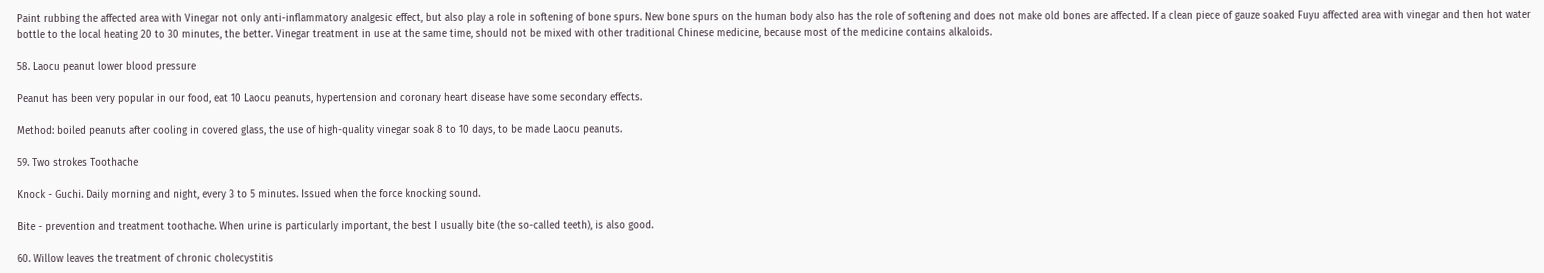Paint rubbing the affected area with Vinegar not only anti-inflammatory analgesic effect, but also play a role in softening of bone spurs. New bone spurs on the human body also has the role of softening and does not make old bones are affected. If a clean piece of gauze soaked Fuyu affected area with vinegar and then hot water bottle to the local heating 20 to 30 minutes, the better. Vinegar treatment in use at the same time, should not be mixed with other traditional Chinese medicine, because most of the medicine contains alkaloids.

58. Laocu peanut lower blood pressure

Peanut has been very popular in our food, eat 10 Laocu peanuts, hypertension and coronary heart disease have some secondary effects.

Method: boiled peanuts after cooling in covered glass, the use of high-quality vinegar soak 8 to 10 days, to be made Laocu peanuts.

59. Two strokes Toothache

Knock - Guchi. Daily morning and night, every 3 to 5 minutes. Issued when the force knocking sound.

Bite - prevention and treatment toothache. When urine is particularly important, the best I usually bite (the so-called teeth), is also good.

60. Willow leaves the treatment of chronic cholecystitis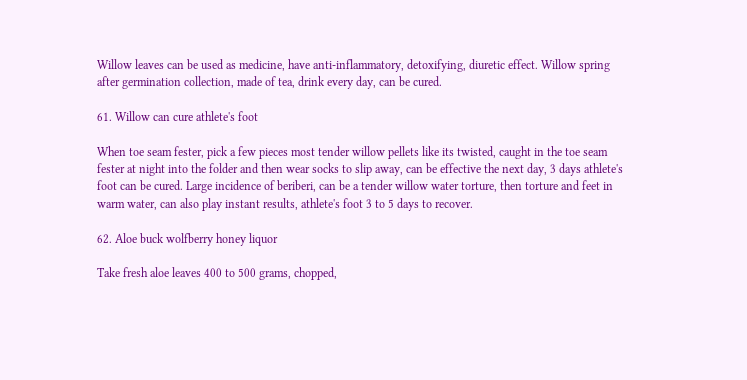Willow leaves can be used as medicine, have anti-inflammatory, detoxifying, diuretic effect. Willow spring after germination collection, made of tea, drink every day, can be cured.

61. Willow can cure athlete's foot

When toe seam fester, pick a few pieces most tender willow pellets like its twisted, caught in the toe seam fester at night into the folder and then wear socks to slip away, can be effective the next day, 3 days athlete's foot can be cured. Large incidence of beriberi, can be a tender willow water torture, then torture and feet in warm water, can also play instant results, athlete's foot 3 to 5 days to recover.

62. Aloe buck wolfberry honey liquor

Take fresh aloe leaves 400 to 500 grams, chopped,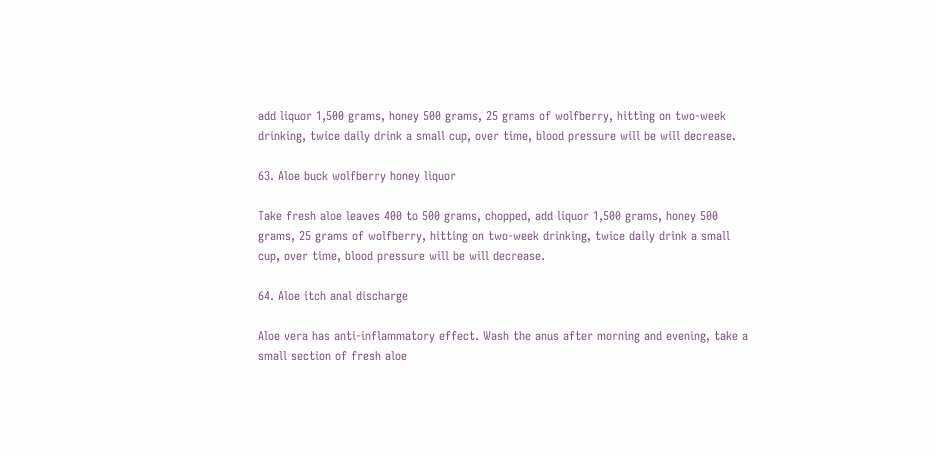add liquor 1,500 grams, honey 500 grams, 25 grams of wolfberry, hitting on two-week drinking, twice daily drink a small cup, over time, blood pressure will be will decrease.

63. Aloe buck wolfberry honey liquor

Take fresh aloe leaves 400 to 500 grams, chopped, add liquor 1,500 grams, honey 500 grams, 25 grams of wolfberry, hitting on two-week drinking, twice daily drink a small cup, over time, blood pressure will be will decrease.

64. Aloe itch anal discharge

Aloe vera has anti-inflammatory effect. Wash the anus after morning and evening, take a small section of fresh aloe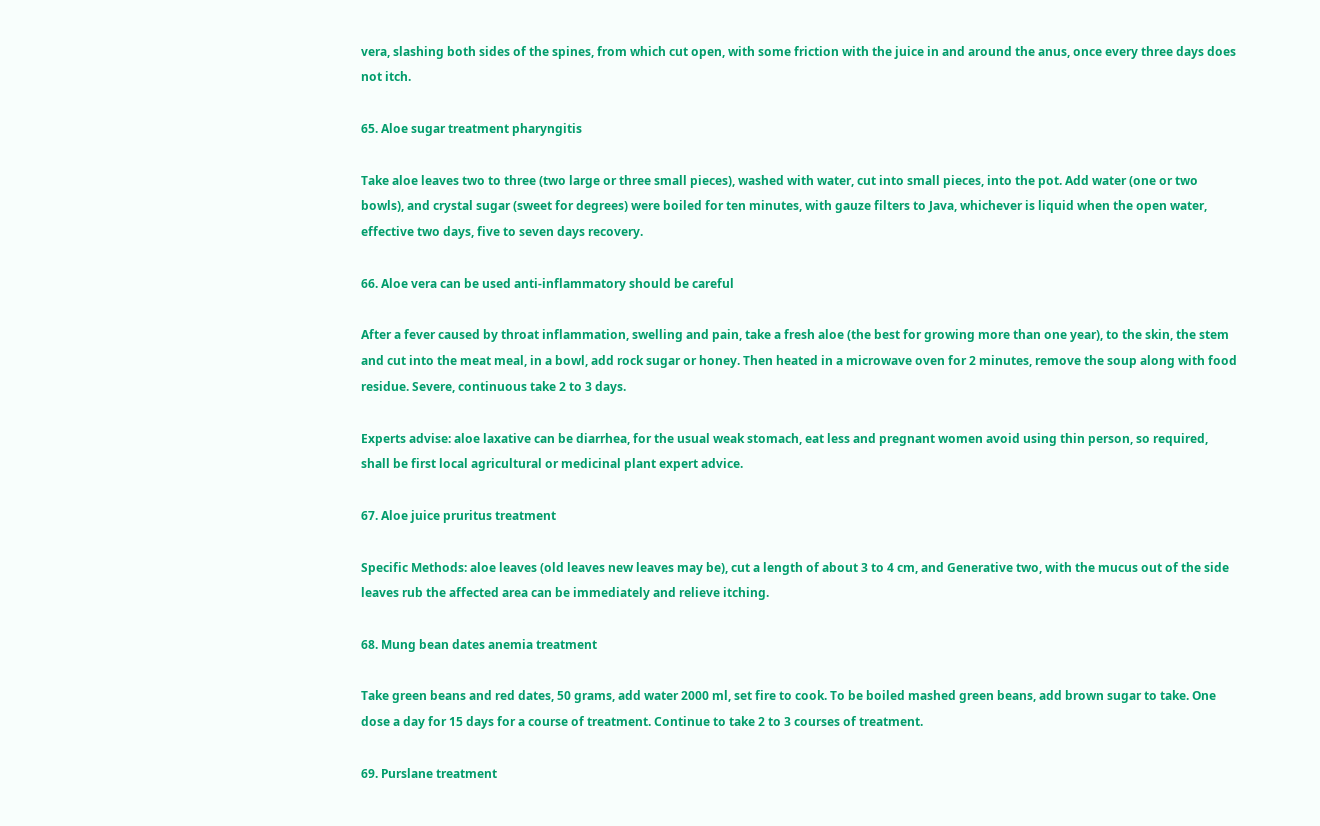vera, slashing both sides of the spines, from which cut open, with some friction with the juice in and around the anus, once every three days does not itch.

65. Aloe sugar treatment pharyngitis

Take aloe leaves two to three (two large or three small pieces), washed with water, cut into small pieces, into the pot. Add water (one or two bowls), and crystal sugar (sweet for degrees) were boiled for ten minutes, with gauze filters to Java, whichever is liquid when the open water, effective two days, five to seven days recovery.

66. Aloe vera can be used anti-inflammatory should be careful

After a fever caused by throat inflammation, swelling and pain, take a fresh aloe (the best for growing more than one year), to the skin, the stem and cut into the meat meal, in a bowl, add rock sugar or honey. Then heated in a microwave oven for 2 minutes, remove the soup along with food residue. Severe, continuous take 2 to 3 days.

Experts advise: aloe laxative can be diarrhea, for the usual weak stomach, eat less and pregnant women avoid using thin person, so required, shall be first local agricultural or medicinal plant expert advice.

67. Aloe juice pruritus treatment

Specific Methods: aloe leaves (old leaves new leaves may be), cut a length of about 3 to 4 cm, and Generative two, with the mucus out of the side leaves rub the affected area can be immediately and relieve itching.

68. Mung bean dates anemia treatment

Take green beans and red dates, 50 grams, add water 2000 ml, set fire to cook. To be boiled mashed green beans, add brown sugar to take. One dose a day for 15 days for a course of treatment. Continue to take 2 to 3 courses of treatment.

69. Purslane treatment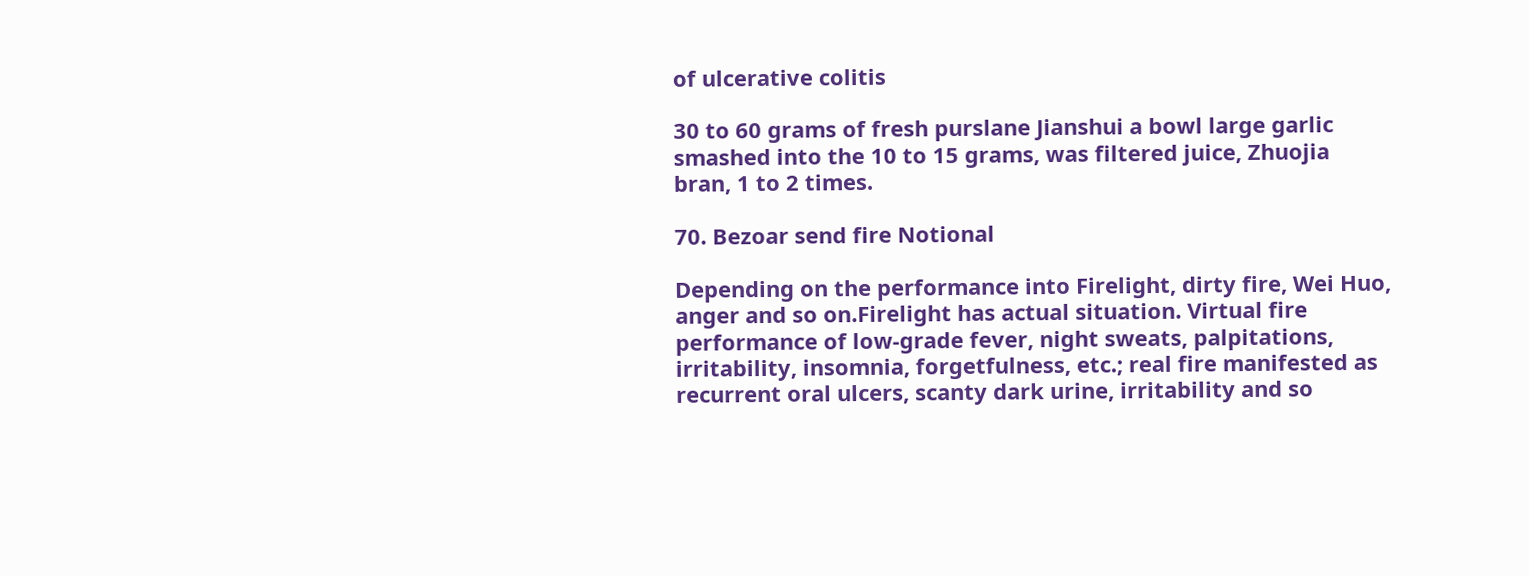of ulcerative colitis

30 to 60 grams of fresh purslane Jianshui a bowl large garlic smashed into the 10 to 15 grams, was filtered juice, Zhuojia bran, 1 to 2 times.

70. Bezoar send fire Notional

Depending on the performance into Firelight, dirty fire, Wei Huo, anger and so on.Firelight has actual situation. Virtual fire performance of low-grade fever, night sweats, palpitations, irritability, insomnia, forgetfulness, etc.; real fire manifested as recurrent oral ulcers, scanty dark urine, irritability and so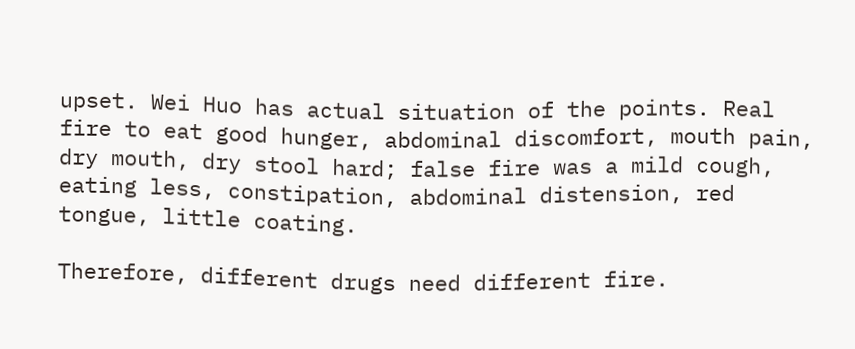upset. Wei Huo has actual situation of the points. Real fire to eat good hunger, abdominal discomfort, mouth pain, dry mouth, dry stool hard; false fire was a mild cough, eating less, constipation, abdominal distension, red tongue, little coating.

Therefore, different drugs need different fire.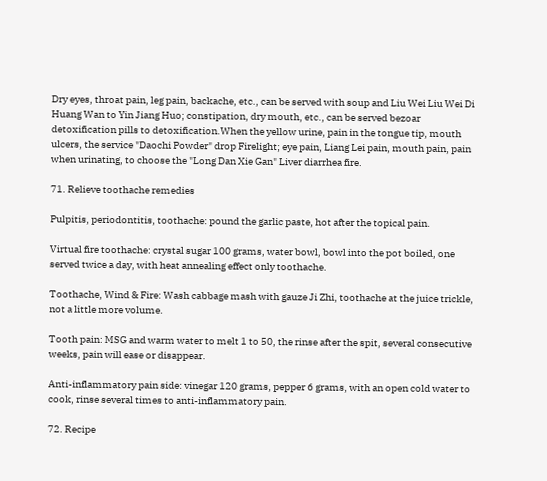Dry eyes, throat pain, leg pain, backache, etc., can be served with soup and Liu Wei Liu Wei Di Huang Wan to Yin Jiang Huo; constipation, dry mouth, etc., can be served bezoar detoxification pills to detoxification.When the yellow urine, pain in the tongue tip, mouth ulcers, the service "Daochi Powder" drop Firelight; eye pain, Liang Lei pain, mouth pain, pain when urinating, to choose the "Long Dan Xie Gan" Liver diarrhea fire.

71. Relieve toothache remedies

Pulpitis, periodontitis, toothache: pound the garlic paste, hot after the topical pain.

Virtual fire toothache: crystal sugar 100 grams, water bowl, bowl into the pot boiled, one served twice a day, with heat annealing effect only toothache.

Toothache, Wind & Fire: Wash cabbage mash with gauze Ji Zhi, toothache at the juice trickle, not a little more volume.

Tooth pain: MSG and warm water to melt 1 to 50, the rinse after the spit, several consecutive weeks, pain will ease or disappear.

Anti-inflammatory pain side: vinegar 120 grams, pepper 6 grams, with an open cold water to cook, rinse several times to anti-inflammatory pain.

72. Recipe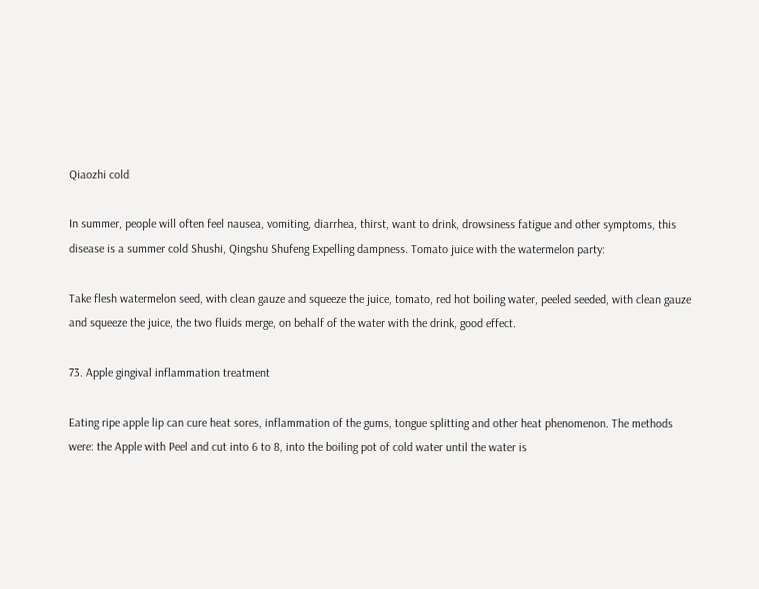Qiaozhi cold

In summer, people will often feel nausea, vomiting, diarrhea, thirst, want to drink, drowsiness fatigue and other symptoms, this disease is a summer cold Shushi, Qingshu Shufeng Expelling dampness. Tomato juice with the watermelon party:

Take flesh watermelon seed, with clean gauze and squeeze the juice, tomato, red hot boiling water, peeled seeded, with clean gauze and squeeze the juice, the two fluids merge, on behalf of the water with the drink, good effect.

73. Apple gingival inflammation treatment

Eating ripe apple lip can cure heat sores, inflammation of the gums, tongue splitting and other heat phenomenon. The methods were: the Apple with Peel and cut into 6 to 8, into the boiling pot of cold water until the water is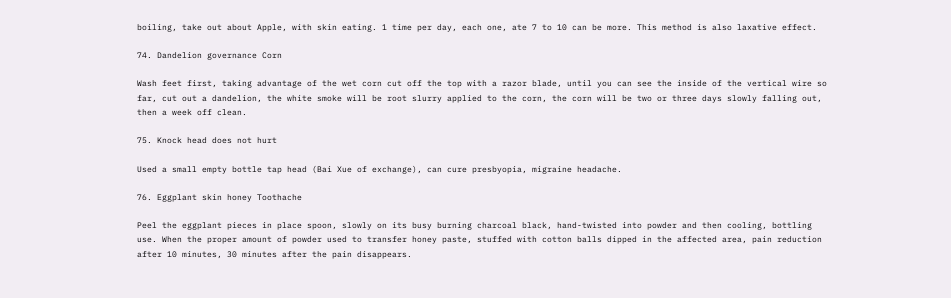boiling, take out about Apple, with skin eating. 1 time per day, each one, ate 7 to 10 can be more. This method is also laxative effect.

74. Dandelion governance Corn

Wash feet first, taking advantage of the wet corn cut off the top with a razor blade, until you can see the inside of the vertical wire so far, cut out a dandelion, the white smoke will be root slurry applied to the corn, the corn will be two or three days slowly falling out, then a week off clean.

75. Knock head does not hurt

Used a small empty bottle tap head (Bai Xue of exchange), can cure presbyopia, migraine headache.

76. Eggplant skin honey Toothache

Peel the eggplant pieces in place spoon, slowly on its busy burning charcoal black, hand-twisted into powder and then cooling, bottling use. When the proper amount of powder used to transfer honey paste, stuffed with cotton balls dipped in the affected area, pain reduction after 10 minutes, 30 minutes after the pain disappears.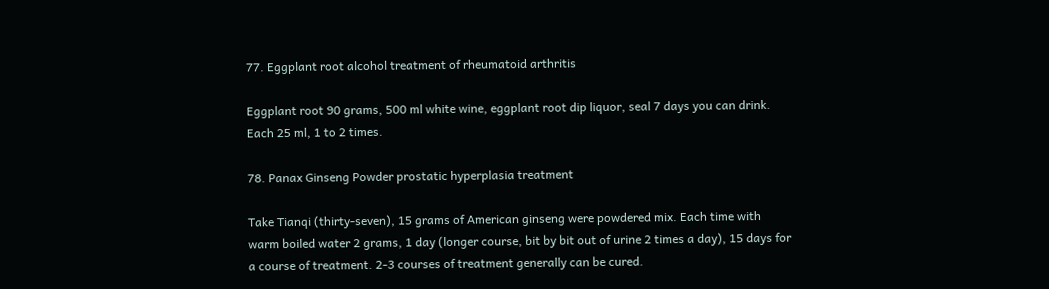77. Eggplant root alcohol treatment of rheumatoid arthritis

Eggplant root 90 grams, 500 ml white wine, eggplant root dip liquor, seal 7 days you can drink. Each 25 ml, 1 to 2 times.

78. Panax Ginseng Powder prostatic hyperplasia treatment

Take Tianqi (thirty-seven), 15 grams of American ginseng were powdered mix. Each time with warm boiled water 2 grams, 1 day (longer course, bit by bit out of urine 2 times a day), 15 days for a course of treatment. 2-3 courses of treatment generally can be cured.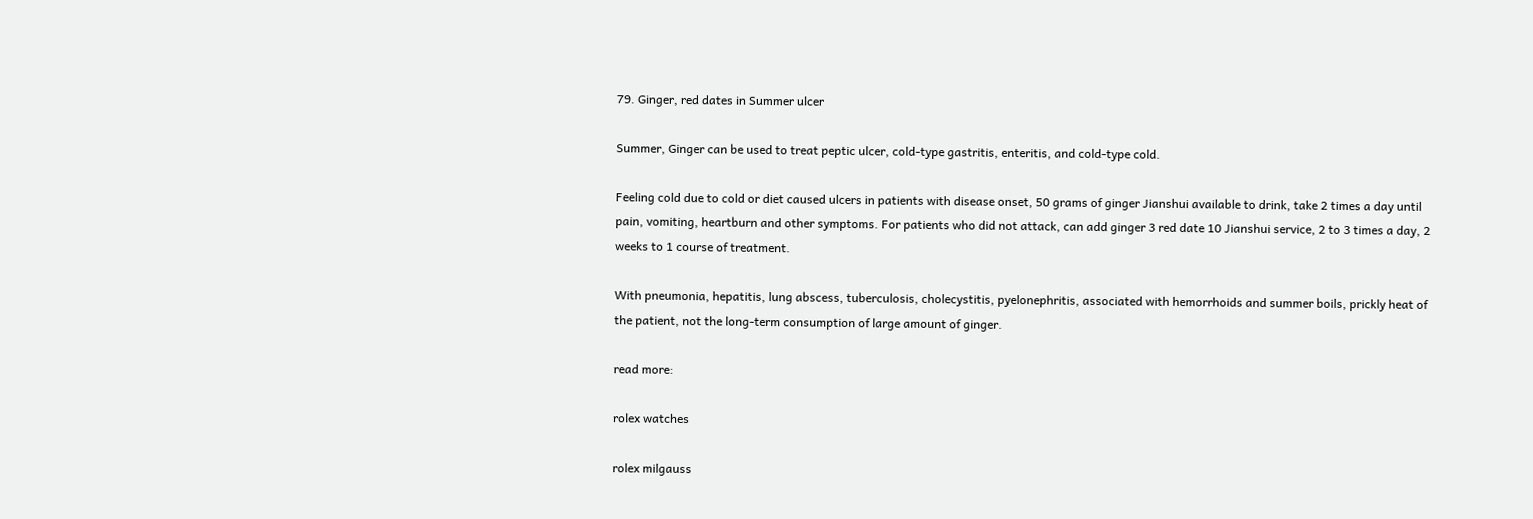79. Ginger, red dates in Summer ulcer

Summer, Ginger can be used to treat peptic ulcer, cold-type gastritis, enteritis, and cold-type cold.

Feeling cold due to cold or diet caused ulcers in patients with disease onset, 50 grams of ginger Jianshui available to drink, take 2 times a day until pain, vomiting, heartburn and other symptoms. For patients who did not attack, can add ginger 3 red date 10 Jianshui service, 2 to 3 times a day, 2 weeks to 1 course of treatment.

With pneumonia, hepatitis, lung abscess, tuberculosis, cholecystitis, pyelonephritis, associated with hemorrhoids and summer boils, prickly heat of the patient, not the long-term consumption of large amount of ginger.

read more:

rolex watches

rolex milgauss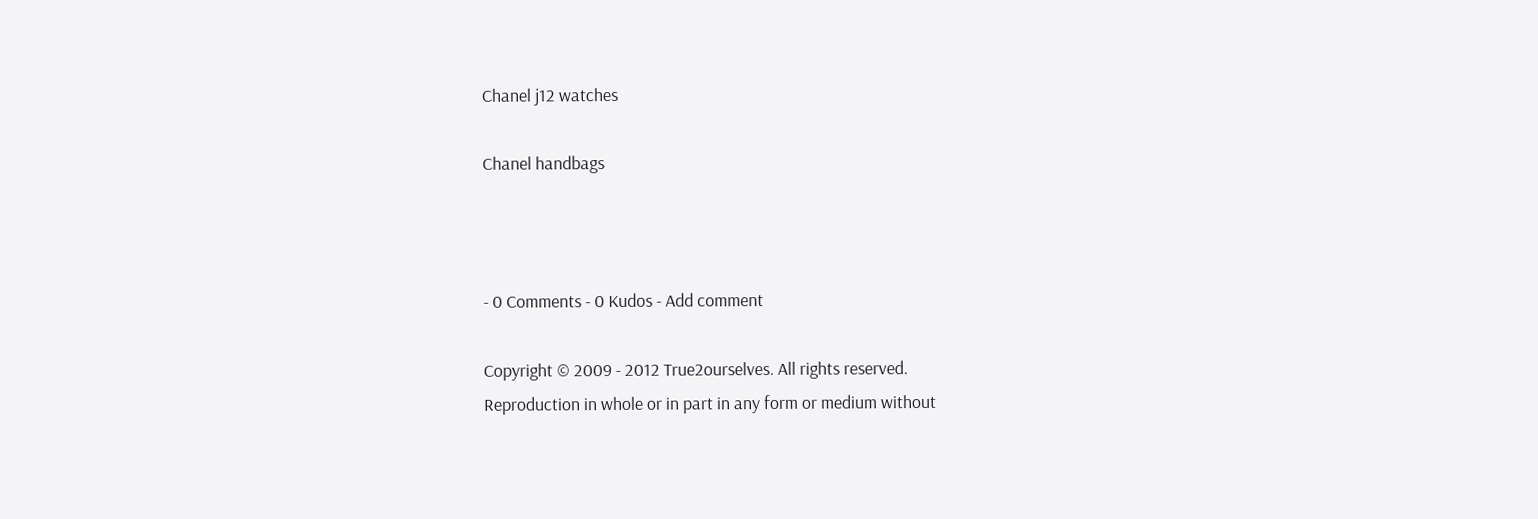Chanel j12 watches

Chanel handbags



- 0 Comments - 0 Kudos - Add comment

Copyright © 2009 - 2012 True2ourselves. All rights reserved.
Reproduction in whole or in part in any form or medium without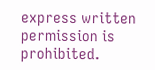express written permission is prohibited.